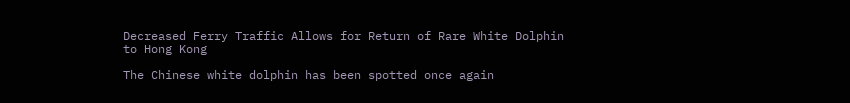Decreased Ferry Traffic Allows for Return of Rare White Dolphin to Hong Kong

The Chinese white dolphin has been spotted once again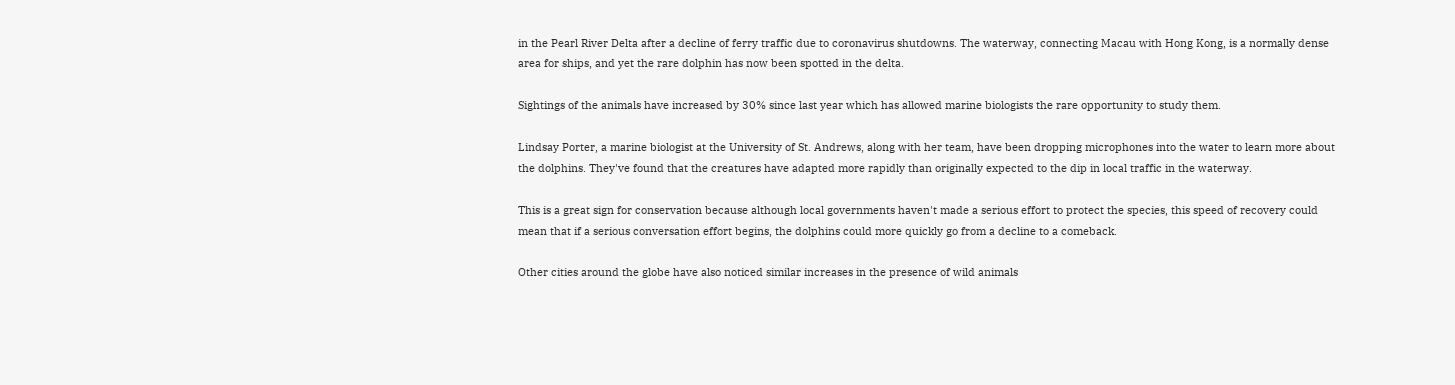in the Pearl River Delta after a decline of ferry traffic due to coronavirus shutdowns. The waterway, connecting Macau with Hong Kong, is a normally dense area for ships, and yet the rare dolphin has now been spotted in the delta.

Sightings of the animals have increased by 30% since last year which has allowed marine biologists the rare opportunity to study them.

Lindsay Porter, a marine biologist at the University of St. Andrews, along with her team, have been dropping microphones into the water to learn more about the dolphins. They've found that the creatures have adapted more rapidly than originally expected to the dip in local traffic in the waterway.

This is a great sign for conservation because although local governments haven't made a serious effort to protect the species, this speed of recovery could mean that if a serious conversation effort begins, the dolphins could more quickly go from a decline to a comeback.

Other cities around the globe have also noticed similar increases in the presence of wild animals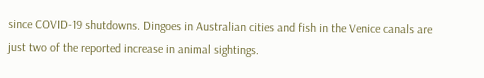since COVID-19 shutdowns. Dingoes in Australian cities and fish in the Venice canals are just two of the reported increase in animal sightings.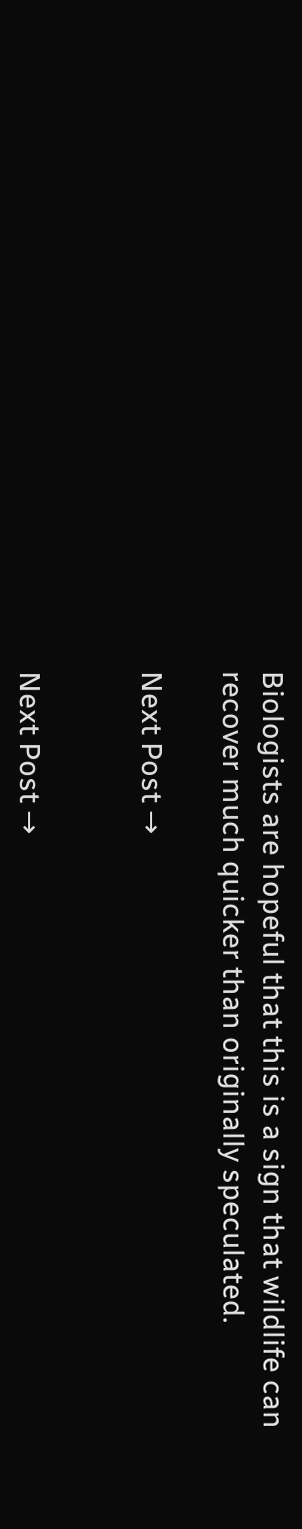Biologists are hopeful that this is a sign that wildlife can recover much quicker than originally speculated.

Next Post →


Next Post →